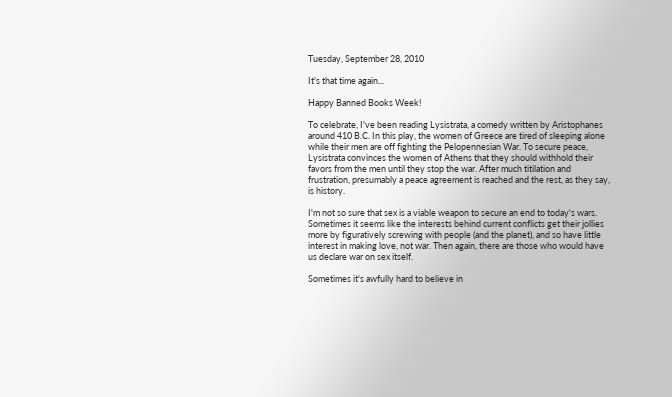Tuesday, September 28, 2010

It's that time again...

Happy Banned Books Week!

To celebrate, I've been reading Lysistrata, a comedy written by Aristophanes around 410 B.C. In this play, the women of Greece are tired of sleeping alone while their men are off fighting the Pelopennesian War. To secure peace, Lysistrata convinces the women of Athens that they should withhold their favors from the men until they stop the war. After much titilation and frustration, presumably a peace agreement is reached and the rest, as they say, is history.

I'm not so sure that sex is a viable weapon to secure an end to today's wars. Sometimes it seems like the interests behind current conflicts get their jollies more by figuratively screwing with people (and the planet), and so have little interest in making love, not war. Then again, there are those who would have us declare war on sex itself.

Sometimes it's awfully hard to believe in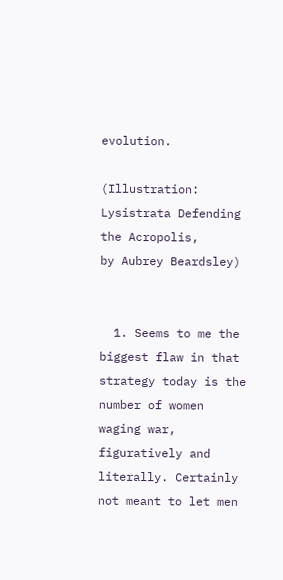evolution.

(Illustration: Lysistrata Defending the Acropolis,
by Aubrey Beardsley)


  1. Seems to me the biggest flaw in that strategy today is the number of women waging war, figuratively and literally. Certainly not meant to let men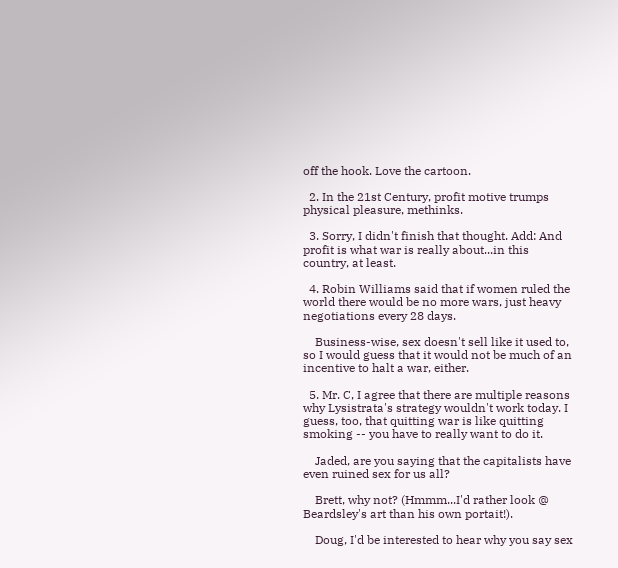off the hook. Love the cartoon.

  2. In the 21st Century, profit motive trumps physical pleasure, methinks.

  3. Sorry, I didn't finish that thought. Add: And profit is what war is really about...in this country, at least.

  4. Robin Williams said that if women ruled the world there would be no more wars, just heavy negotiations every 28 days.

    Business-wise, sex doesn't sell like it used to, so I would guess that it would not be much of an incentive to halt a war, either.

  5. Mr. C, I agree that there are multiple reasons why Lysistrata's strategy wouldn't work today. I guess, too, that quitting war is like quitting smoking -- you have to really want to do it.

    Jaded, are you saying that the capitalists have even ruined sex for us all?

    Brett, why not? (Hmmm...I'd rather look @ Beardsley's art than his own portait!).

    Doug, I'd be interested to hear why you say sex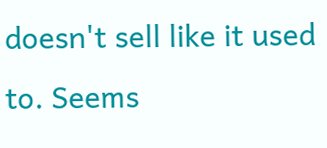doesn't sell like it used to. Seems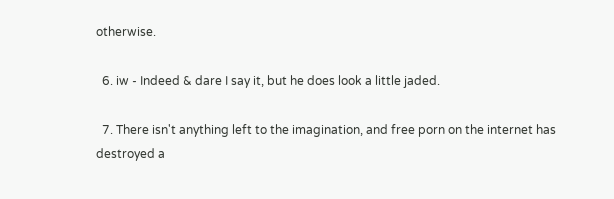otherwise.

  6. iw - Indeed & dare I say it, but he does look a little jaded.

  7. There isn't anything left to the imagination, and free porn on the internet has destroyed a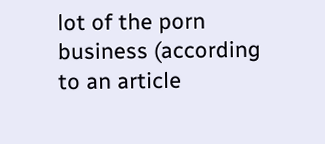lot of the porn business (according to an article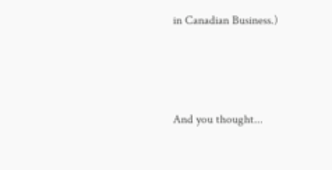in Canadian Business.)



And you thought...